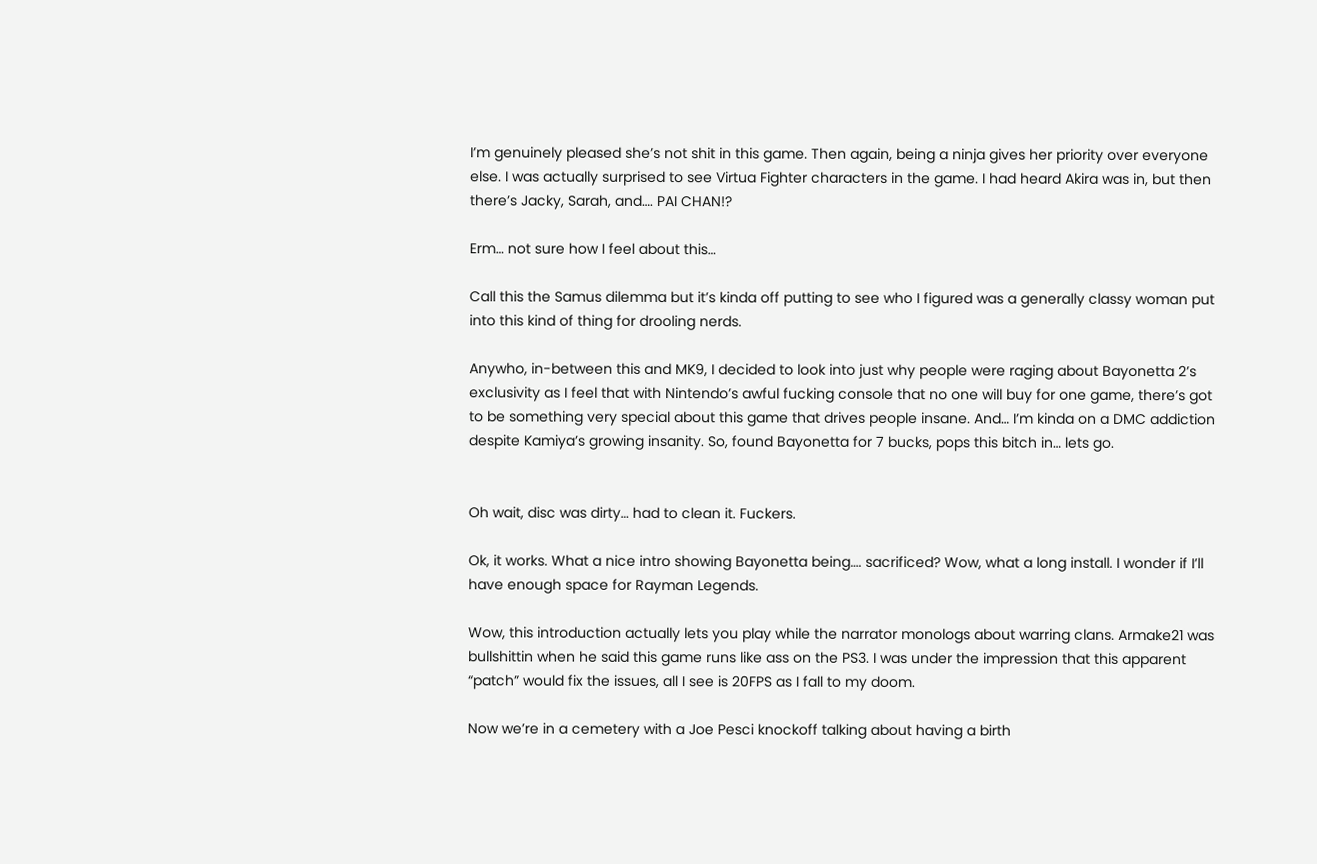I’m genuinely pleased she’s not shit in this game. Then again, being a ninja gives her priority over everyone else. I was actually surprised to see Virtua Fighter characters in the game. I had heard Akira was in, but then there’s Jacky, Sarah, and…. PAI CHAN!?

Erm… not sure how I feel about this…

Call this the Samus dilemma but it’s kinda off putting to see who I figured was a generally classy woman put into this kind of thing for drooling nerds.

Anywho, in-between this and MK9, I decided to look into just why people were raging about Bayonetta 2’s exclusivity as I feel that with Nintendo’s awful fucking console that no one will buy for one game, there’s got to be something very special about this game that drives people insane. And… I’m kinda on a DMC addiction despite Kamiya’s growing insanity. So, found Bayonetta for 7 bucks, pops this bitch in… lets go.


Oh wait, disc was dirty… had to clean it. Fuckers.

Ok, it works. What a nice intro showing Bayonetta being…. sacrificed? Wow, what a long install. I wonder if I’ll have enough space for Rayman Legends.

Wow, this introduction actually lets you play while the narrator monologs about warring clans. Armake21 was bullshittin when he said this game runs like ass on the PS3. I was under the impression that this apparent “patch” would fix the issues, all I see is 20FPS as I fall to my doom.

Now we’re in a cemetery with a Joe Pesci knockoff talking about having a birth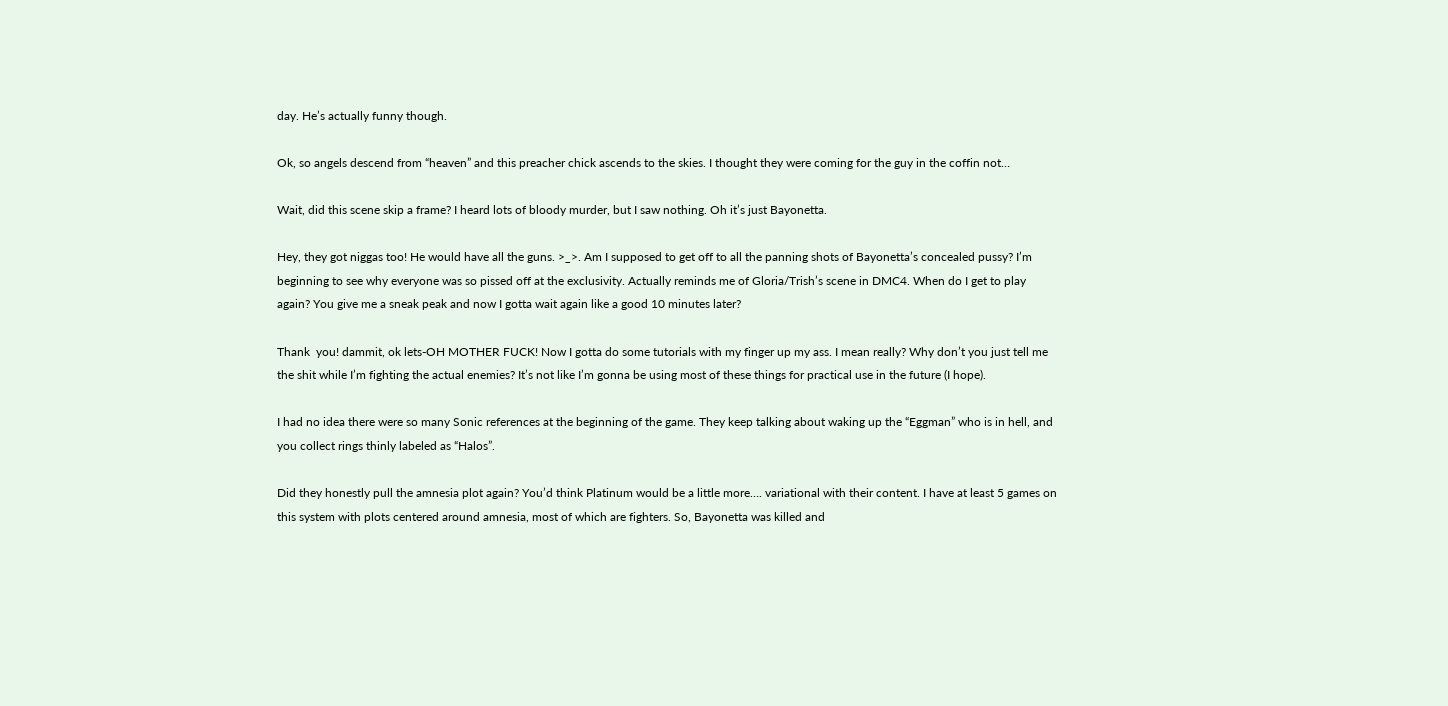day. He’s actually funny though.

Ok, so angels descend from “heaven” and this preacher chick ascends to the skies. I thought they were coming for the guy in the coffin not…

Wait, did this scene skip a frame? I heard lots of bloody murder, but I saw nothing. Oh it’s just Bayonetta.

Hey, they got niggas too! He would have all the guns. >_>. Am I supposed to get off to all the panning shots of Bayonetta’s concealed pussy? I’m beginning to see why everyone was so pissed off at the exclusivity. Actually reminds me of Gloria/Trish’s scene in DMC4. When do I get to play again? You give me a sneak peak and now I gotta wait again like a good 10 minutes later?

Thank  you! dammit, ok lets-OH MOTHER FUCK! Now I gotta do some tutorials with my finger up my ass. I mean really? Why don’t you just tell me the shit while I’m fighting the actual enemies? It’s not like I’m gonna be using most of these things for practical use in the future (I hope).

I had no idea there were so many Sonic references at the beginning of the game. They keep talking about waking up the “Eggman” who is in hell, and you collect rings thinly labeled as “Halos”.

Did they honestly pull the amnesia plot again? You’d think Platinum would be a little more…. variational with their content. I have at least 5 games on this system with plots centered around amnesia, most of which are fighters. So, Bayonetta was killed and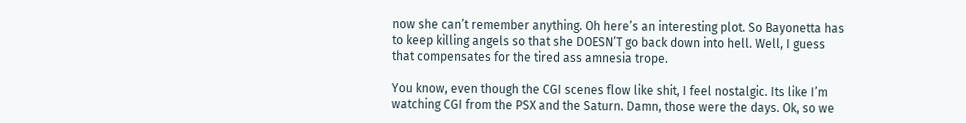now she can’t remember anything. Oh here’s an interesting plot. So Bayonetta has to keep killing angels so that she DOESN’T go back down into hell. Well, I guess that compensates for the tired ass amnesia trope.

You know, even though the CGI scenes flow like shit, I feel nostalgic. Its like I’m watching CGI from the PSX and the Saturn. Damn, those were the days. Ok, so we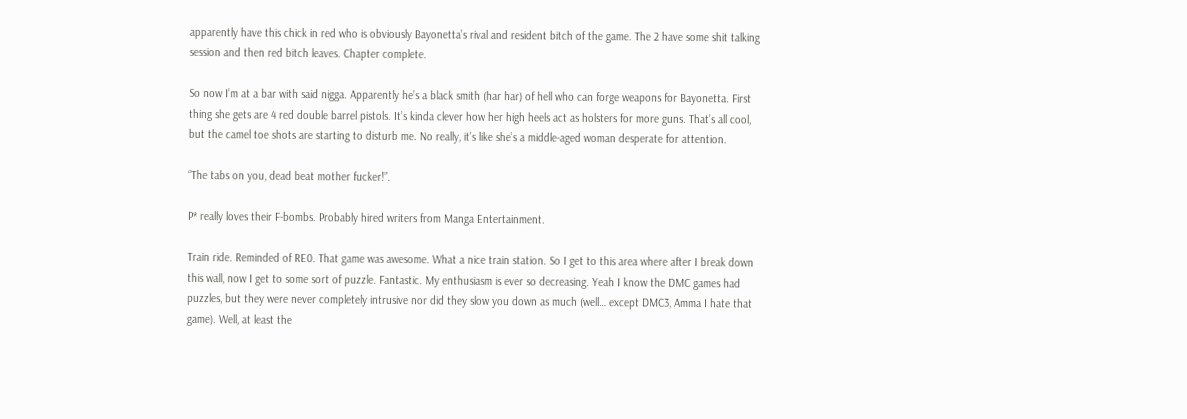apparently have this chick in red who is obviously Bayonetta’s rival and resident bitch of the game. The 2 have some shit talking session and then red bitch leaves. Chapter complete.

So now I’m at a bar with said nigga. Apparently he’s a black smith (har har) of hell who can forge weapons for Bayonetta. First thing she gets are 4 red double barrel pistols. It’s kinda clever how her high heels act as holsters for more guns. That’s all cool, but the camel toe shots are starting to disturb me. No really, it’s like she’s a middle-aged woman desperate for attention.

“The tabs on you, dead beat mother fucker!”.

P* really loves their F-bombs. Probably hired writers from Manga Entertainment.

Train ride. Reminded of RE0. That game was awesome. What a nice train station. So I get to this area where after I break down this wall, now I get to some sort of puzzle. Fantastic. My enthusiasm is ever so decreasing. Yeah I know the DMC games had puzzles, but they were never completely intrusive nor did they slow you down as much (well… except DMC3, Amma I hate that game). Well, at least the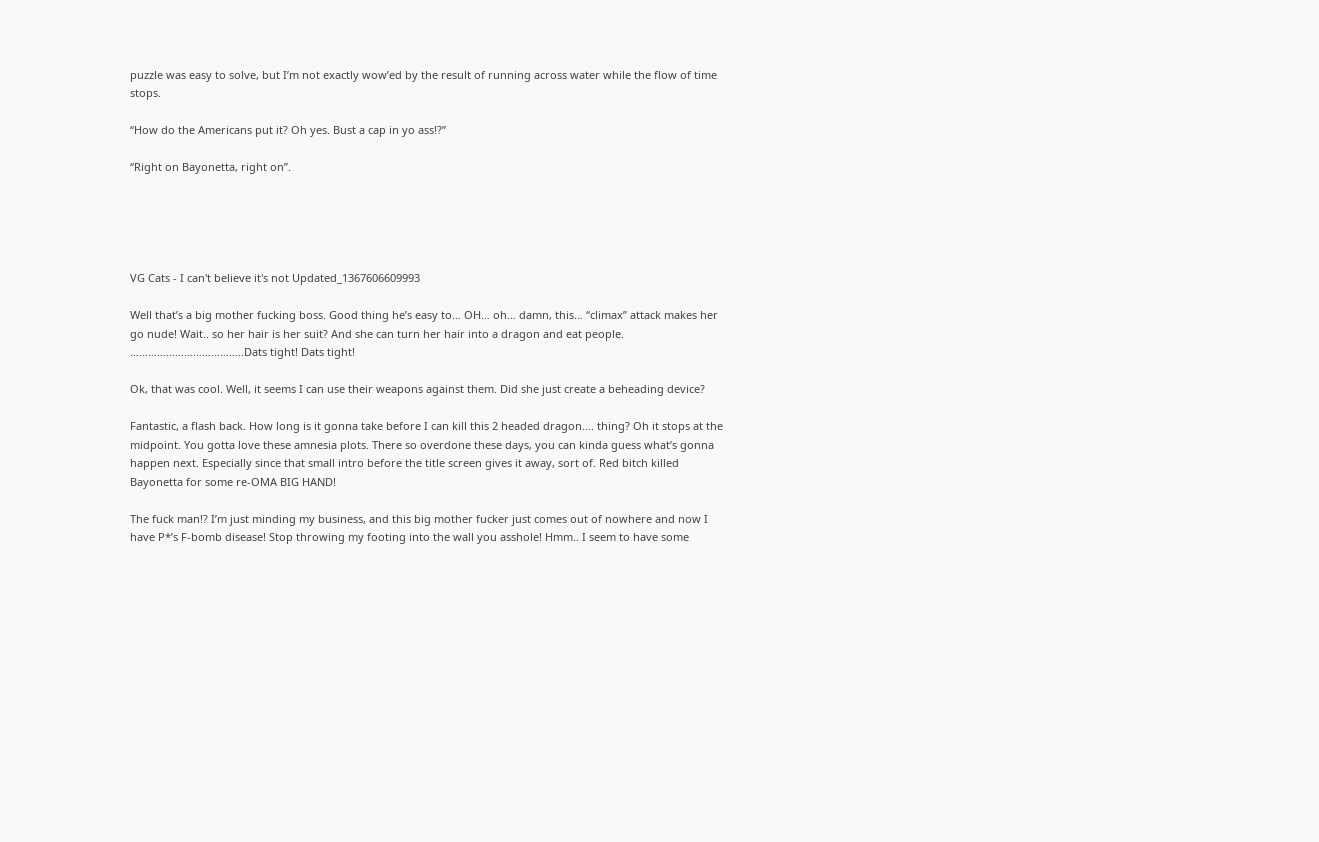puzzle was easy to solve, but I’m not exactly wow’ed by the result of running across water while the flow of time stops.

“How do the Americans put it? Oh yes. Bust a cap in yo ass!?”

“Right on Bayonetta, right on”.





VG Cats - I can't believe it's not Updated_1367606609993

Well that’s a big mother fucking boss. Good thing he’s easy to… OH… oh… damn, this… “climax” attack makes her go nude! Wait.. so her hair is her suit? And she can turn her hair into a dragon and eat people. ………………………………..Dats tight! Dats tight!

Ok, that was cool. Well, it seems I can use their weapons against them. Did she just create a beheading device?

Fantastic, a flash back. How long is it gonna take before I can kill this 2 headed dragon…. thing? Oh it stops at the midpoint. You gotta love these amnesia plots. There so overdone these days, you can kinda guess what’s gonna happen next. Especially since that small intro before the title screen gives it away, sort of. Red bitch killed Bayonetta for some re-OMA BIG HAND!

The fuck man!? I’m just minding my business, and this big mother fucker just comes out of nowhere and now I have P*’s F-bomb disease! Stop throwing my footing into the wall you asshole! Hmm.. I seem to have some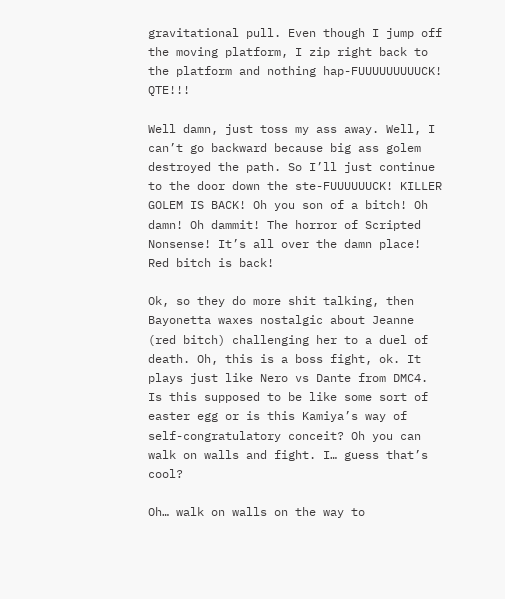gravitational pull. Even though I jump off the moving platform, I zip right back to the platform and nothing hap-FUUUUUUUUUCK! QTE!!!

Well damn, just toss my ass away. Well, I can’t go backward because big ass golem destroyed the path. So I’ll just continue to the door down the ste-FUUUUUUCK! KILLER GOLEM IS BACK! Oh you son of a bitch! Oh damn! Oh dammit! The horror of Scripted Nonsense! It’s all over the damn place! Red bitch is back!

Ok, so they do more shit talking, then Bayonetta waxes nostalgic about Jeanne (red bitch) challenging her to a duel of death. Oh, this is a boss fight, ok. It plays just like Nero vs Dante from DMC4. Is this supposed to be like some sort of easter egg or is this Kamiya’s way of self-congratulatory conceit? Oh you can walk on walls and fight. I… guess that’s cool?

Oh… walk on walls on the way to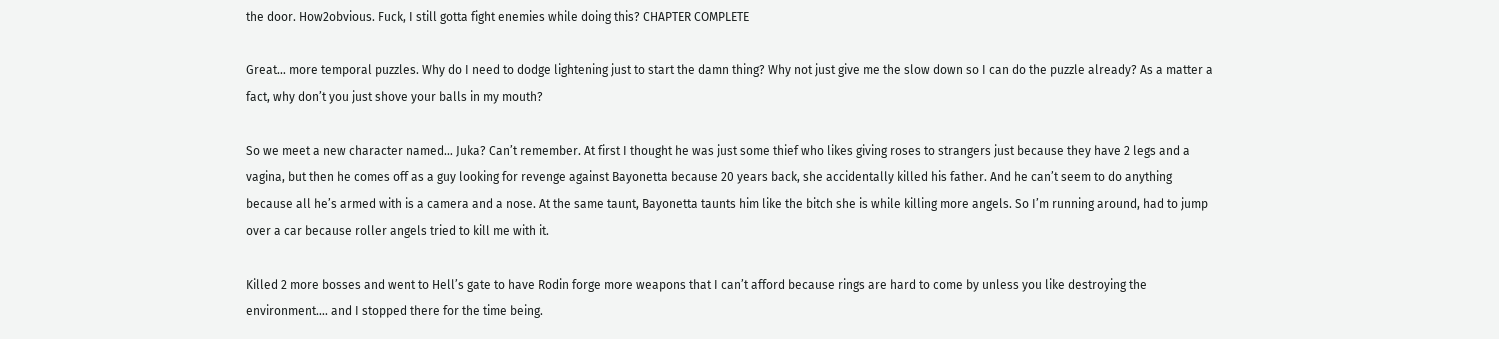the door. How2obvious. Fuck, I still gotta fight enemies while doing this? CHAPTER COMPLETE

Great… more temporal puzzles. Why do I need to dodge lightening just to start the damn thing? Why not just give me the slow down so I can do the puzzle already? As a matter a fact, why don’t you just shove your balls in my mouth?

So we meet a new character named… Juka? Can’t remember. At first I thought he was just some thief who likes giving roses to strangers just because they have 2 legs and a vagina, but then he comes off as a guy looking for revenge against Bayonetta because 20 years back, she accidentally killed his father. And he can’t seem to do anything because all he’s armed with is a camera and a nose. At the same taunt, Bayonetta taunts him like the bitch she is while killing more angels. So I’m running around, had to jump over a car because roller angels tried to kill me with it.

Killed 2 more bosses and went to Hell’s gate to have Rodin forge more weapons that I can’t afford because rings are hard to come by unless you like destroying the environment…. and I stopped there for the time being.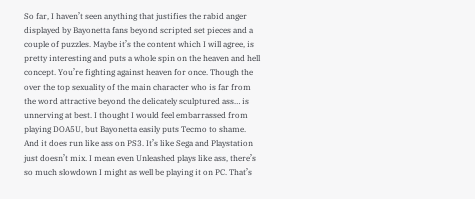So far, I haven’t seen anything that justifies the rabid anger displayed by Bayonetta fans beyond scripted set pieces and a couple of puzzles. Maybe it’s the content which I will agree, is pretty interesting and puts a whole spin on the heaven and hell concept. You’re fighting against heaven for once. Though the over the top sexuality of the main character who is far from the word attractive beyond the delicately sculptured ass… is unnerving at best. I thought I would feel embarrassed from playing DOA5U, but Bayonetta easily puts Tecmo to shame. And it does run like ass on PS3. It’s like Sega and Playstation just doesn’t mix. I mean even Unleashed plays like ass, there’s so much slowdown I might as well be playing it on PC. That’s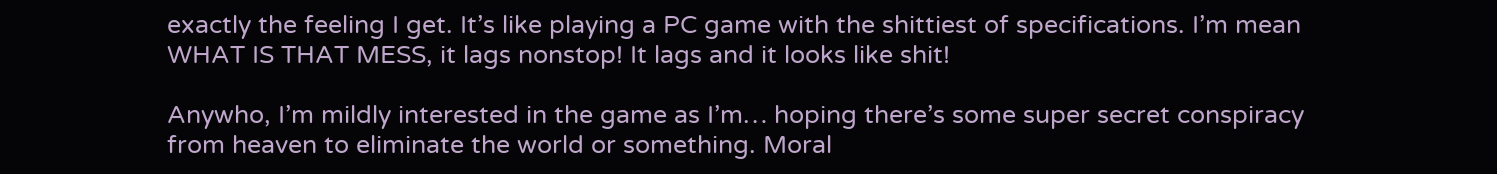exactly the feeling I get. It’s like playing a PC game with the shittiest of specifications. I’m mean WHAT IS THAT MESS, it lags nonstop! It lags and it looks like shit!

Anywho, I’m mildly interested in the game as I’m… hoping there’s some super secret conspiracy from heaven to eliminate the world or something. Moral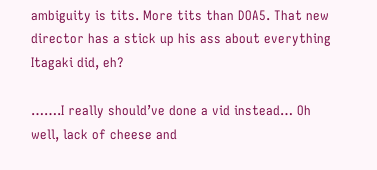ambiguity is tits. More tits than DOA5. That new director has a stick up his ass about everything Itagaki did, eh?

…….I really should’ve done a vid instead… Oh well, lack of cheese and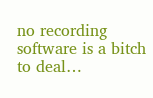no recording software is a bitch to deal…